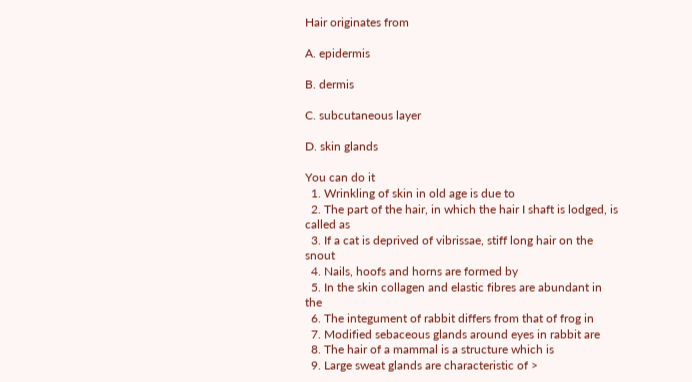Hair originates from

A. epidermis

B. dermis

C. subcutaneous layer

D. skin glands

You can do it
  1. Wrinkling of skin in old age is due to
  2. The part of the hair, in which the hair I shaft is lodged, is called as
  3. If a cat is deprived of vibrissae, stiff long hair on the snout
  4. Nails, hoofs and horns are formed by
  5. In the skin collagen and elastic fibres are abundant in the
  6. The integument of rabbit differs from that of frog in
  7. Modified sebaceous glands around eyes in rabbit are
  8. The hair of a mammal is a structure which is
  9. Large sweat glands are characteristic of >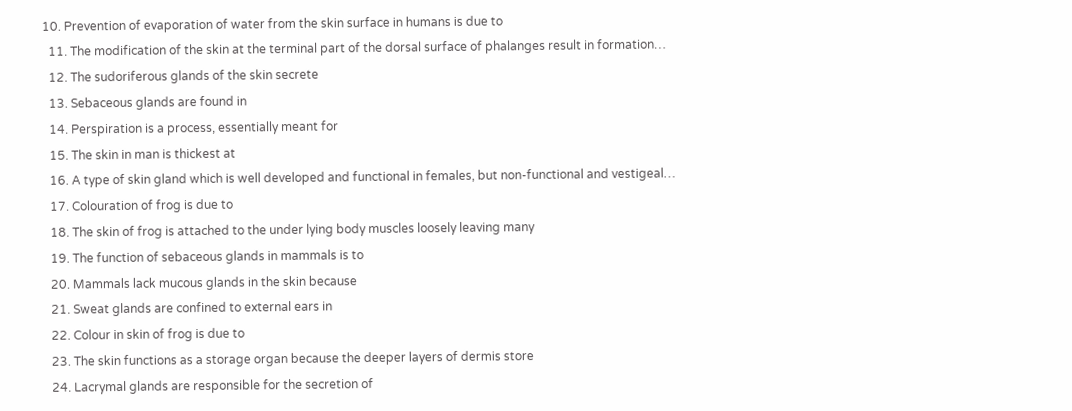10. Prevention of evaporation of water from the skin surface in humans is due to
  11. The modification of the skin at the terminal part of the dorsal surface of phalanges result in formation…
  12. The sudoriferous glands of the skin secrete
  13. Sebaceous glands are found in
  14. Perspiration is a process, essentially meant for
  15. The skin in man is thickest at
  16. A type of skin gland which is well developed and functional in females, but non-functional and vestigeal…
  17. Colouration of frog is due to
  18. The skin of frog is attached to the under lying body muscles loosely leaving many
  19. The function of sebaceous glands in mammals is to
  20. Mammals lack mucous glands in the skin because
  21. Sweat glands are confined to external ears in
  22. Colour in skin of frog is due to
  23. The skin functions as a storage organ because the deeper layers of dermis store
  24. Lacrymal glands are responsible for the secretion of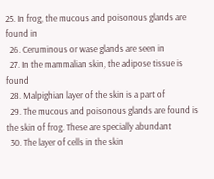25. In frog, the mucous and poisonous glands are found in
  26. Ceruminous or wase glands are seen in
  27. In the mammalian skin, the adipose tissue is found
  28. Malpighian layer of the skin is a part of
  29. The mucous and poisonous glands are found is the skin of frog. These are specially abundant
  30. The layer of cells in the skin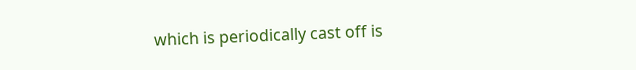which is periodically cast off is